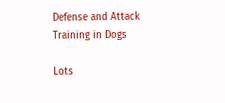Defense and Attack Training in Dogs

Lots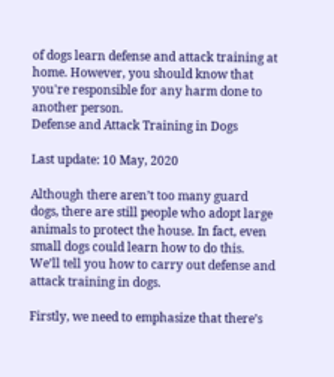of dogs learn defense and attack training at home. However, you should know that you're responsible for any harm done to another person.
Defense and Attack Training in Dogs

Last update: 10 May, 2020

Although there aren’t too many guard dogs, there are still people who adopt large animals to protect the house. In fact, even small dogs could learn how to do this. We’ll tell you how to carry out defense and attack training in dogs.

Firstly, we need to emphasize that there’s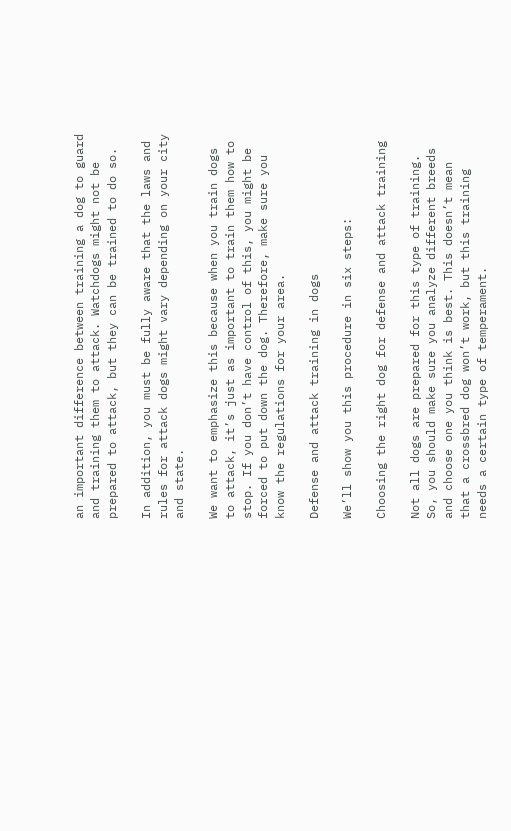an important difference between training a dog to guard and training them to attack. Watchdogs might not be prepared to attack, but they can be trained to do so.

In addition, you must be fully aware that the laws and rules for attack dogs might vary depending on your city and state.

We want to emphasize this because when you train dogs to attack, it’s just as important to train them how to stop. If you don’t have control of this, you might be forced to put down the dog. Therefore, make sure you know the regulations for your area.

Defense and attack training in dogs

We’ll show you this procedure in six steps:

Choosing the right dog for defense and attack training

Not all dogs are prepared for this type of training. So, you should make sure you analyze different breeds and choose one you think is best. This doesn’t mean that a crossbred dog won’t work, but this training needs a certain type of temperament.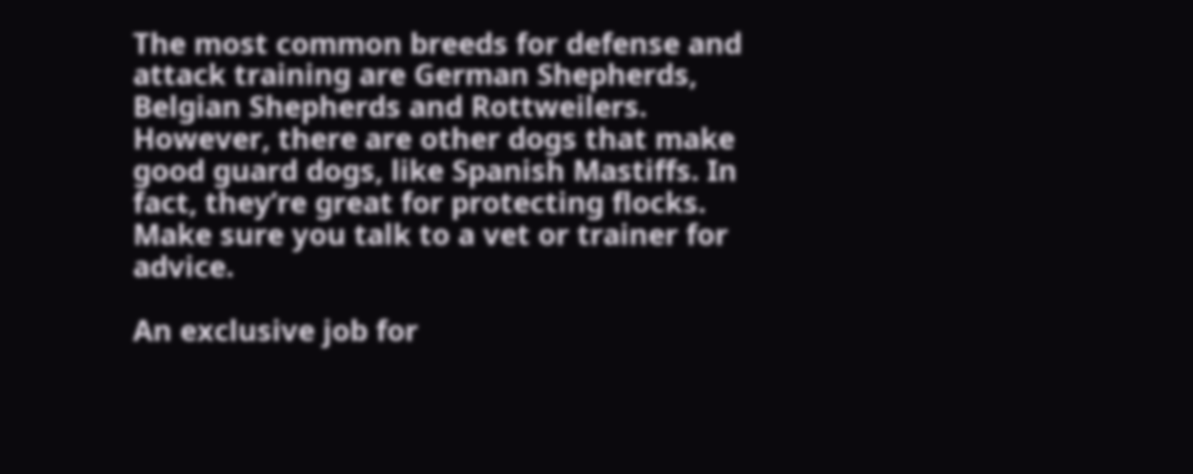The most common breeds for defense and attack training are German Shepherds, Belgian Shepherds and Rottweilers. However, there are other dogs that make good guard dogs, like Spanish Mastiffs. In fact, they’re great for protecting flocks. Make sure you talk to a vet or trainer for advice.

An exclusive job for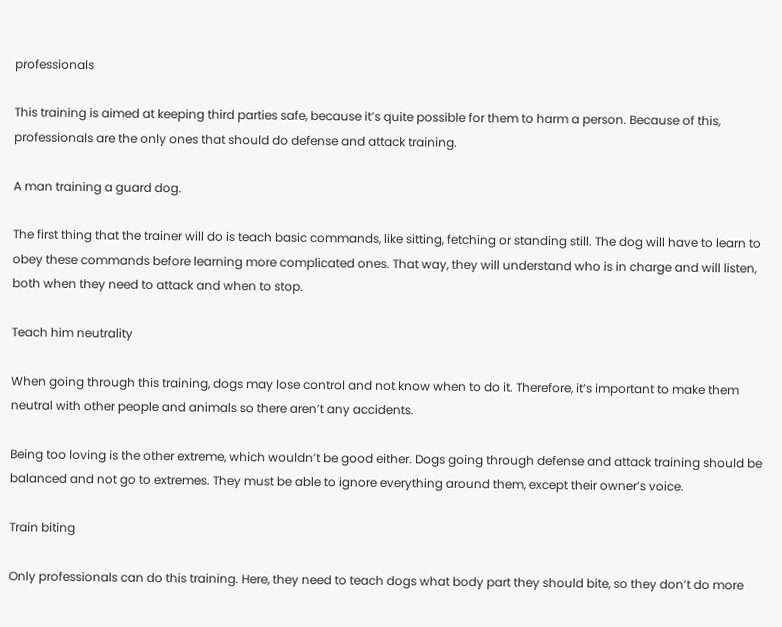professionals

This training is aimed at keeping third parties safe, because it’s quite possible for them to harm a person. Because of this, professionals are the only ones that should do defense and attack training.

A man training a guard dog.

The first thing that the trainer will do is teach basic commands, like sitting, fetching or standing still. The dog will have to learn to obey these commands before learning more complicated ones. That way, they will understand who is in charge and will listen, both when they need to attack and when to stop.

Teach him neutrality

When going through this training, dogs may lose control and not know when to do it. Therefore, it’s important to make them neutral with other people and animals so there aren’t any accidents.

Being too loving is the other extreme, which wouldn’t be good either. Dogs going through defense and attack training should be balanced and not go to extremes. They must be able to ignore everything around them, except their owner’s voice.

Train biting

Only professionals can do this training. Here, they need to teach dogs what body part they should bite, so they don’t do more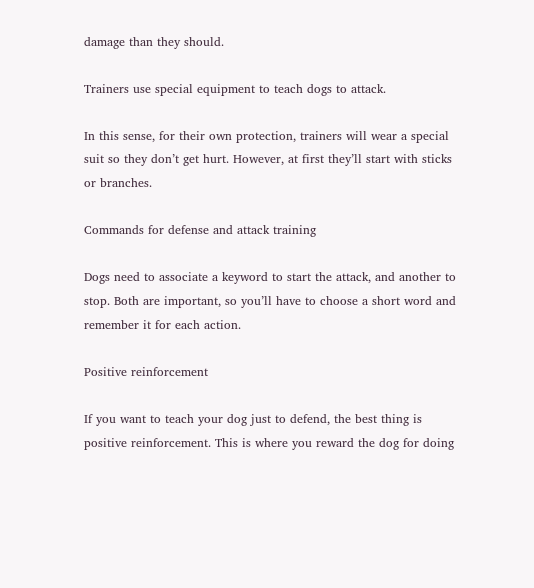damage than they should.

Trainers use special equipment to teach dogs to attack.

In this sense, for their own protection, trainers will wear a special suit so they don’t get hurt. However, at first they’ll start with sticks or branches.

Commands for defense and attack training

Dogs need to associate a keyword to start the attack, and another to stop. Both are important, so you’ll have to choose a short word and remember it for each action.

Positive reinforcement

If you want to teach your dog just to defend, the best thing is positive reinforcement. This is where you reward the dog for doing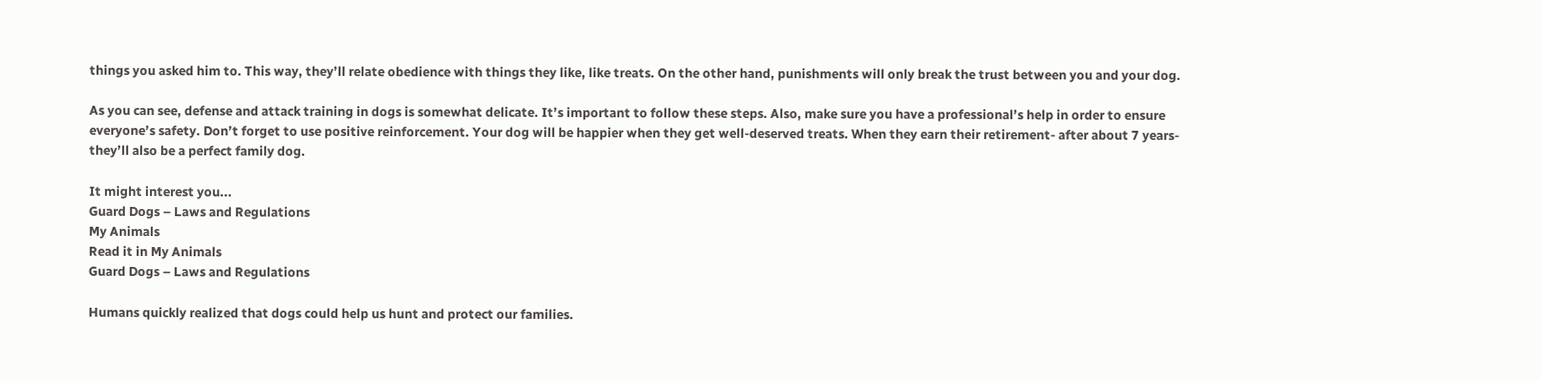things you asked him to. This way, they’ll relate obedience with things they like, like treats. On the other hand, punishments will only break the trust between you and your dog.

As you can see, defense and attack training in dogs is somewhat delicate. It’s important to follow these steps. Also, make sure you have a professional’s help in order to ensure everyone’s safety. Don’t forget to use positive reinforcement. Your dog will be happier when they get well-deserved treats. When they earn their retirement- after about 7 years- they’ll also be a perfect family dog.

It might interest you...
Guard Dogs – Laws and Regulations
My Animals
Read it in My Animals
Guard Dogs – Laws and Regulations

Humans quickly realized that dogs could help us hunt and protect our families.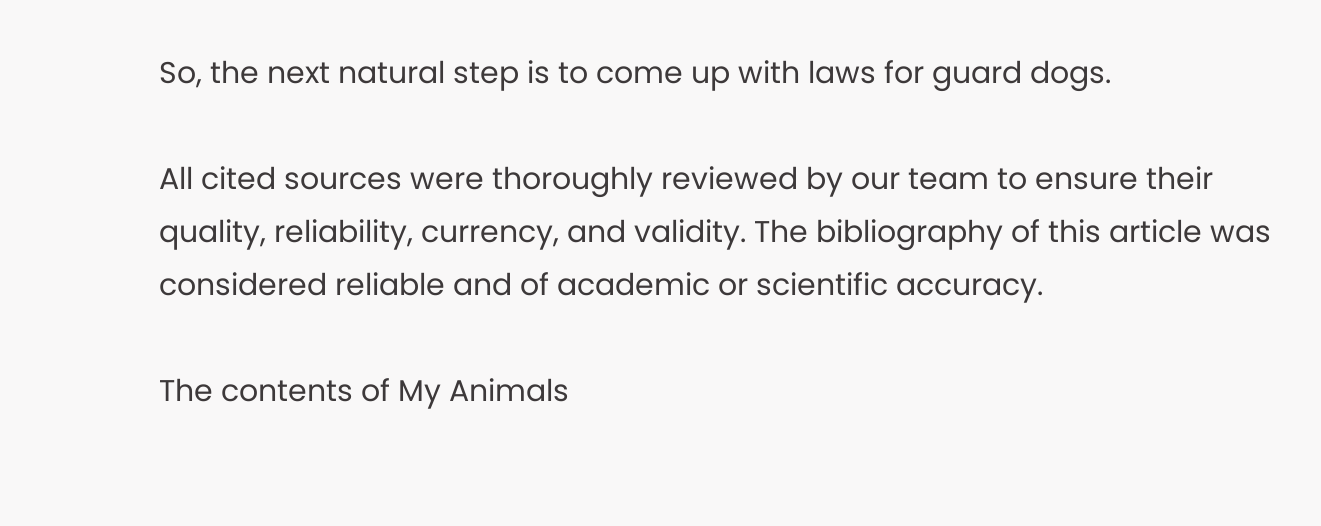So, the next natural step is to come up with laws for guard dogs.

All cited sources were thoroughly reviewed by our team to ensure their quality, reliability, currency, and validity. The bibliography of this article was considered reliable and of academic or scientific accuracy.

The contents of My Animals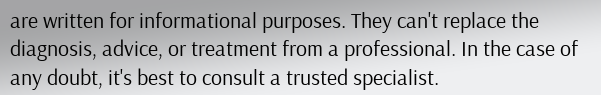are written for informational purposes. They can't replace the diagnosis, advice, or treatment from a professional. In the case of any doubt, it's best to consult a trusted specialist.